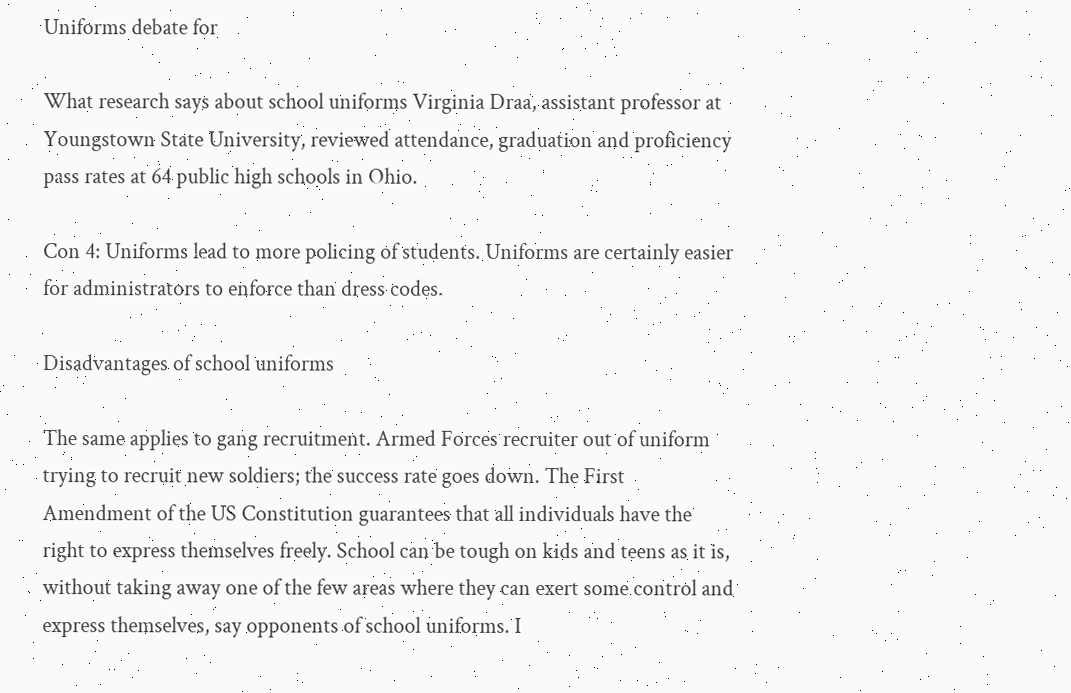Uniforms debate for

What research says about school uniforms Virginia Draa, assistant professor at Youngstown State University, reviewed attendance, graduation and proficiency pass rates at 64 public high schools in Ohio.

Con 4: Uniforms lead to more policing of students. Uniforms are certainly easier for administrators to enforce than dress codes.

Disadvantages of school uniforms

The same applies to gang recruitment. Armed Forces recruiter out of uniform trying to recruit new soldiers; the success rate goes down. The First Amendment of the US Constitution guarantees that all individuals have the right to express themselves freely. School can be tough on kids and teens as it is, without taking away one of the few areas where they can exert some control and express themselves, say opponents of school uniforms. I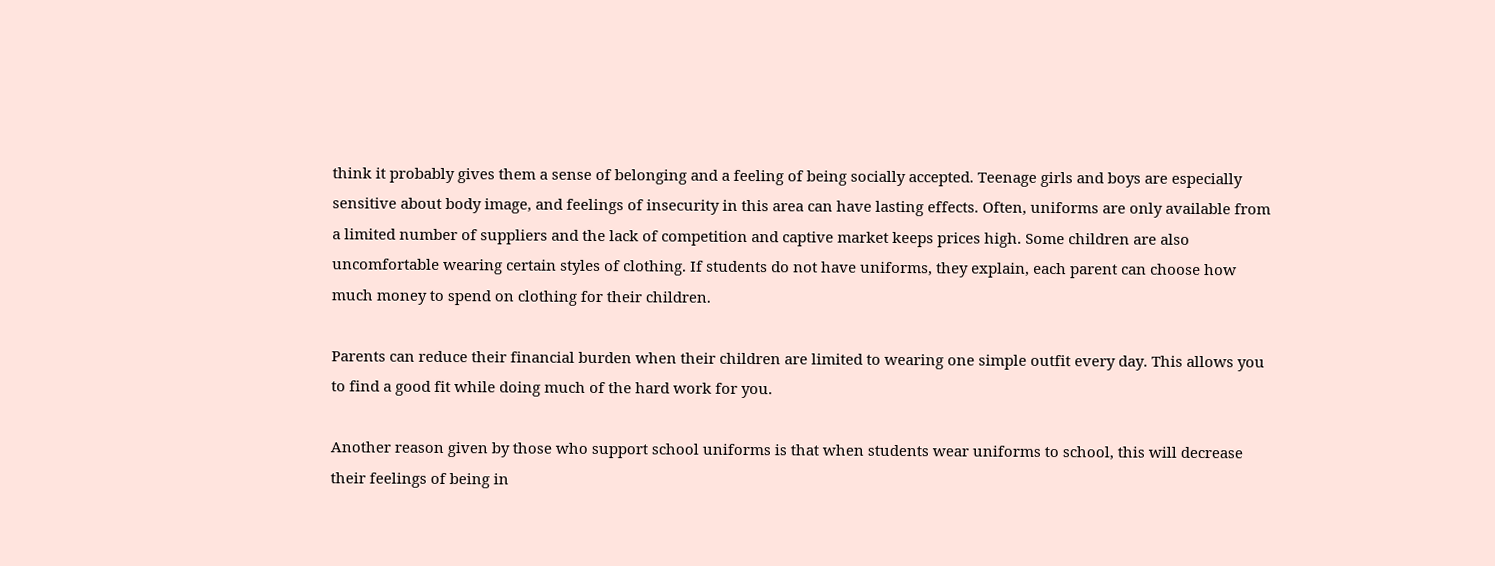think it probably gives them a sense of belonging and a feeling of being socially accepted. Teenage girls and boys are especially sensitive about body image, and feelings of insecurity in this area can have lasting effects. Often, uniforms are only available from a limited number of suppliers and the lack of competition and captive market keeps prices high. Some children are also uncomfortable wearing certain styles of clothing. If students do not have uniforms, they explain, each parent can choose how much money to spend on clothing for their children.

Parents can reduce their financial burden when their children are limited to wearing one simple outfit every day. This allows you to find a good fit while doing much of the hard work for you.

Another reason given by those who support school uniforms is that when students wear uniforms to school, this will decrease their feelings of being in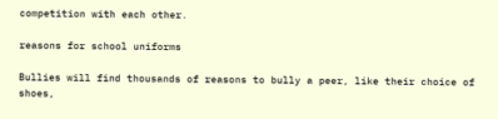competition with each other.

reasons for school uniforms

Bullies will find thousands of reasons to bully a peer, like their choice of shoes,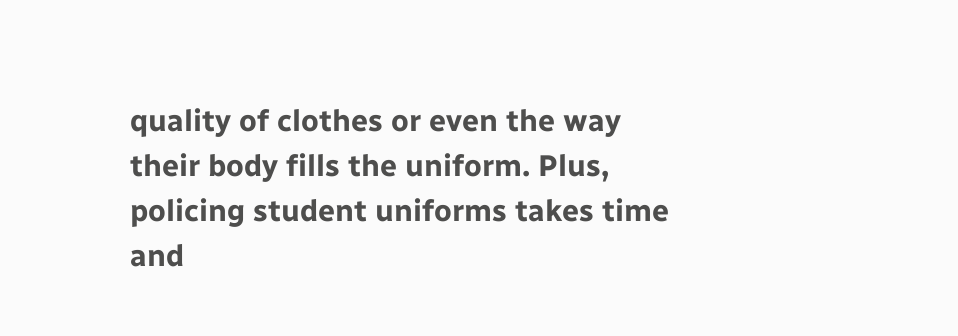quality of clothes or even the way their body fills the uniform. Plus, policing student uniforms takes time and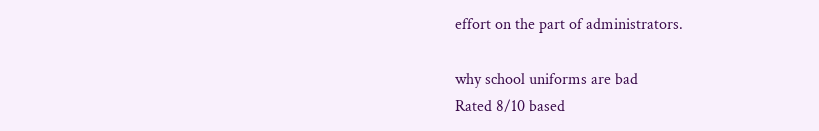effort on the part of administrators.

why school uniforms are bad
Rated 8/10 based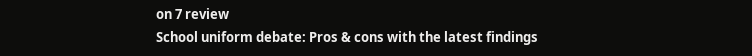on 7 review
School uniform debate: Pros & cons with the latest findings